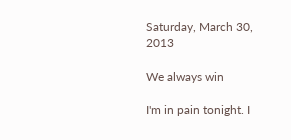Saturday, March 30, 2013

We always win

I'm in pain tonight. I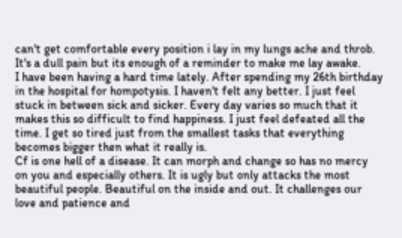can't get comfortable every position i lay in my lungs ache and throb. It's a dull pain but its enough of a reminder to make me lay awake.
I have been having a hard time lately. After spending my 26th birthday in the hospital for hompotysis. I haven't felt any better. I just feel stuck in between sick and sicker. Every day varies so much that it makes this so difficult to find happiness. I just feel defeated all the time. I get so tired just from the smallest tasks that everything becomes bigger then what it really is.
Cf is one hell of a disease. It can morph and change so has no mercy on you and especially others. It is ugly but only attacks the most beautiful people. Beautiful on the inside and out. It challenges our love and patience and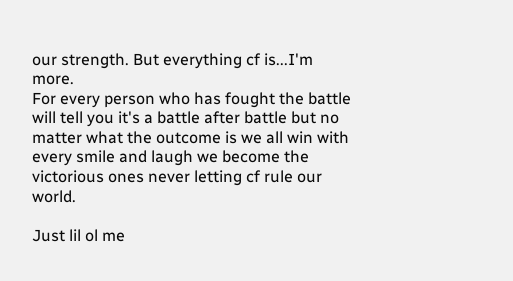our strength. But everything cf is...I'm more.
For every person who has fought the battle will tell you it's a battle after battle but no matter what the outcome is we all win with every smile and laugh we become the victorious ones never letting cf rule our world.

Just lil ol me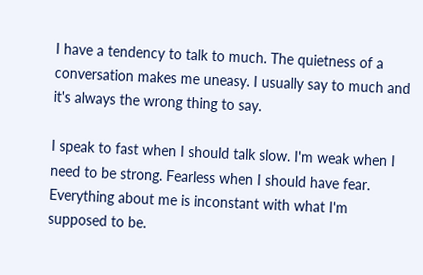I have a tendency to talk to much. The quietness of a conversation makes me uneasy. I usually say to much and it's always the wrong thing to say.

I speak to fast when I should talk slow. I'm weak when I need to be strong. Fearless when I should have fear. Everything about me is inconstant with what I'm supposed to be.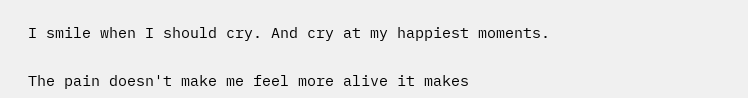I smile when I should cry. And cry at my happiest moments.

The pain doesn't make me feel more alive it makes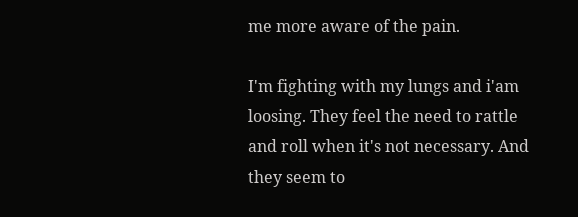me more aware of the pain.

I'm fighting with my lungs and i'am loosing. They feel the need to rattle and roll when it's not necessary. And they seem to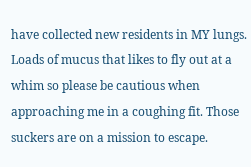have collected new residents in MY lungs. Loads of mucus that likes to fly out at a whim so please be cautious when approaching me in a coughing fit. Those suckers are on a mission to escape.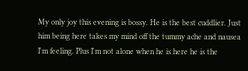My only joy this evening is bossy. He is the best cuddlier. Just him being here takes my mind off the tummy ache and nausea I'm feeling. Plus I'm not alone when he is here he is the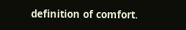definition of comfort.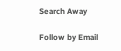Search Away

Follow by Email